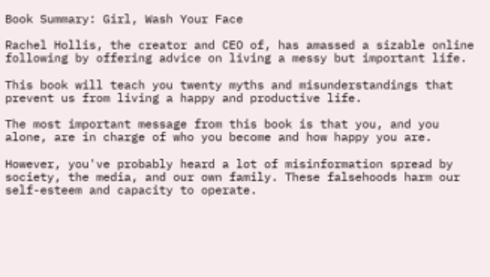Book Summary: Girl, Wash Your Face

Rachel Hollis, the creator and CEO of, has amassed a sizable online following by offering advice on living a messy but important life.

This book will teach you twenty myths and misunderstandings that prevent us from living a happy and productive life.

The most important message from this book is that you, and you alone, are in charge of who you become and how happy you are.

However, you've probably heard a lot of misinformation spread by society, the media, and our own family. These falsehoods harm our self-esteem and capacity to operate.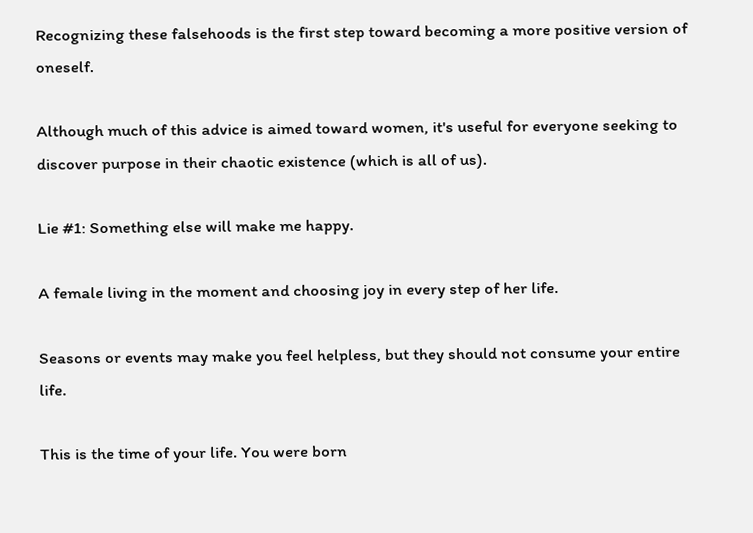Recognizing these falsehoods is the first step toward becoming a more positive version of oneself.

Although much of this advice is aimed toward women, it's useful for everyone seeking to discover purpose in their chaotic existence (which is all of us).

Lie #1: Something else will make me happy.

A female living in the moment and choosing joy in every step of her life.

Seasons or events may make you feel helpless, but they should not consume your entire life.

This is the time of your life. You were born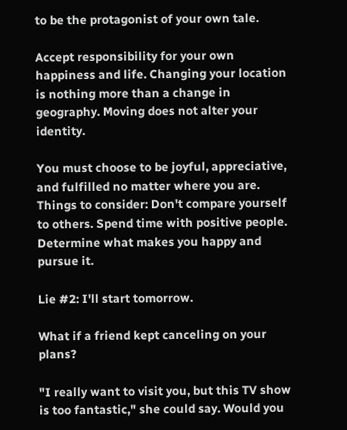to be the protagonist of your own tale.

Accept responsibility for your own happiness and life. Changing your location is nothing more than a change in geography. Moving does not alter your identity.

You must choose to be joyful, appreciative, and fulfilled no matter where you are. Things to consider: Don't compare yourself to others. Spend time with positive people. Determine what makes you happy and pursue it.

Lie #2: I'll start tomorrow.

What if a friend kept canceling on your plans?

"I really want to visit you, but this TV show is too fantastic," she could say. Would you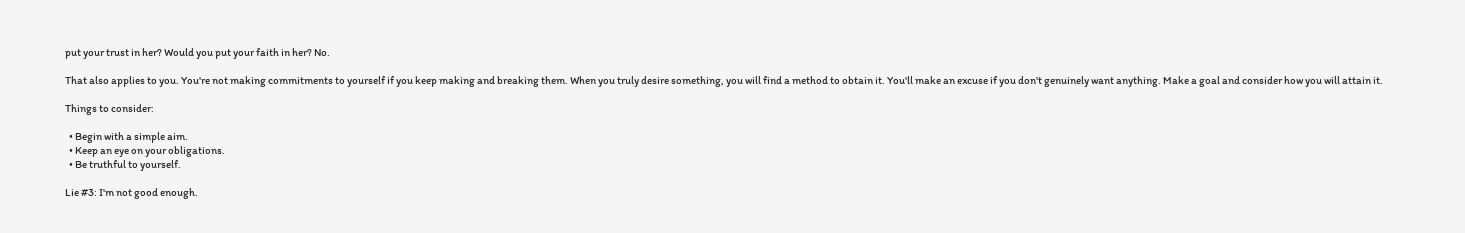put your trust in her? Would you put your faith in her? No.

That also applies to you. You're not making commitments to yourself if you keep making and breaking them. When you truly desire something, you will find a method to obtain it. You'll make an excuse if you don't genuinely want anything. Make a goal and consider how you will attain it.

Things to consider:

  • Begin with a simple aim.
  • Keep an eye on your obligations.
  • Be truthful to yourself.

Lie #3: I'm not good enough.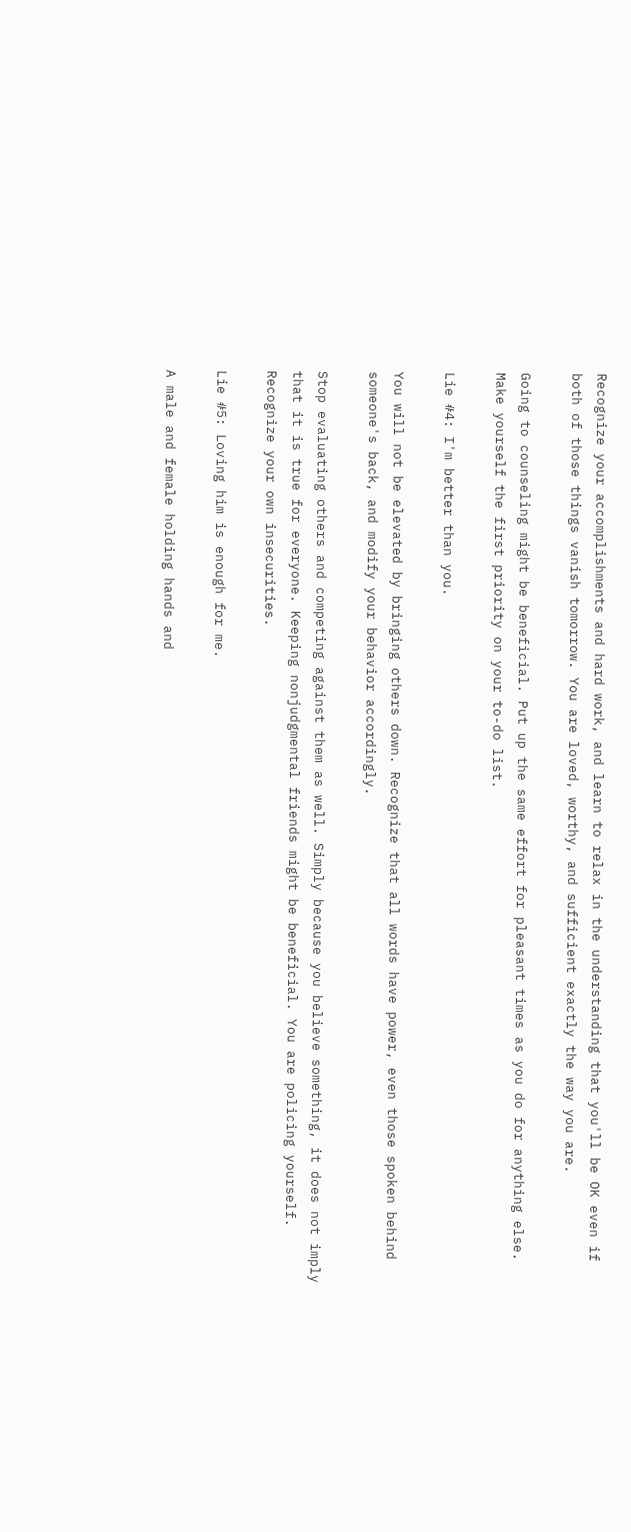Recognize your accomplishments and hard work, and learn to relax in the understanding that you'll be OK even if both of those things vanish tomorrow. You are loved, worthy, and sufficient exactly the way you are.

Going to counseling might be beneficial. Put up the same effort for pleasant times as you do for anything else. Make yourself the first priority on your to-do list.

Lie #4: I'm better than you.

You will not be elevated by bringing others down. Recognize that all words have power, even those spoken behind someone's back, and modify your behavior accordingly.

Stop evaluating others and competing against them as well. Simply because you believe something, it does not imply that it is true for everyone. Keeping nonjudgmental friends might be beneficial. You are policing yourself. Recognize your own insecurities.

Lie #5: Loving him is enough for me.

A male and female holding hands and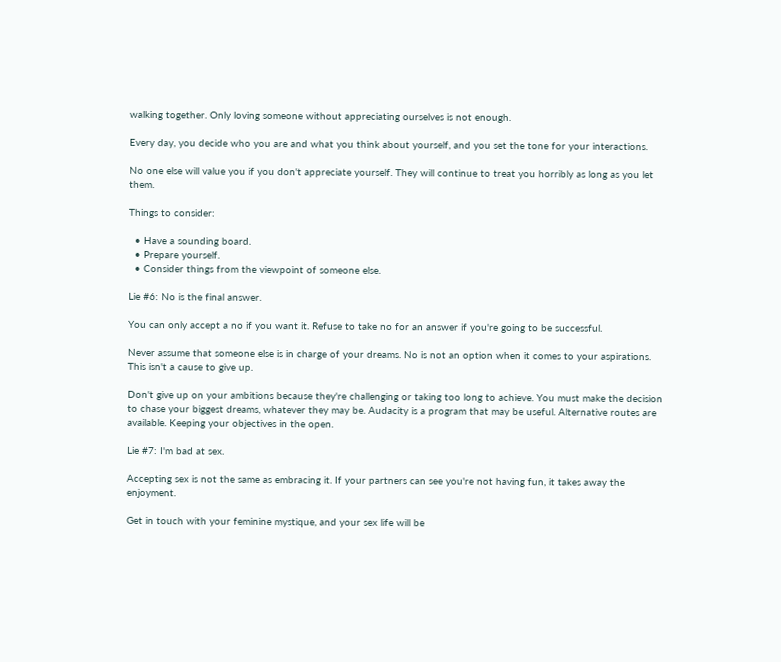walking together. Only loving someone without appreciating ourselves is not enough.

Every day, you decide who you are and what you think about yourself, and you set the tone for your interactions.

No one else will value you if you don't appreciate yourself. They will continue to treat you horribly as long as you let them.

Things to consider:

  • Have a sounding board.
  • Prepare yourself.
  • Consider things from the viewpoint of someone else.

Lie #6: No is the final answer.

You can only accept a no if you want it. Refuse to take no for an answer if you're going to be successful.

Never assume that someone else is in charge of your dreams. No is not an option when it comes to your aspirations. This isn't a cause to give up.

Don't give up on your ambitions because they're challenging or taking too long to achieve. You must make the decision to chase your biggest dreams, whatever they may be. Audacity is a program that may be useful. Alternative routes are available. Keeping your objectives in the open.

Lie #7: I'm bad at sex.

Accepting sex is not the same as embracing it. If your partners can see you're not having fun, it takes away the enjoyment.

Get in touch with your feminine mystique, and your sex life will be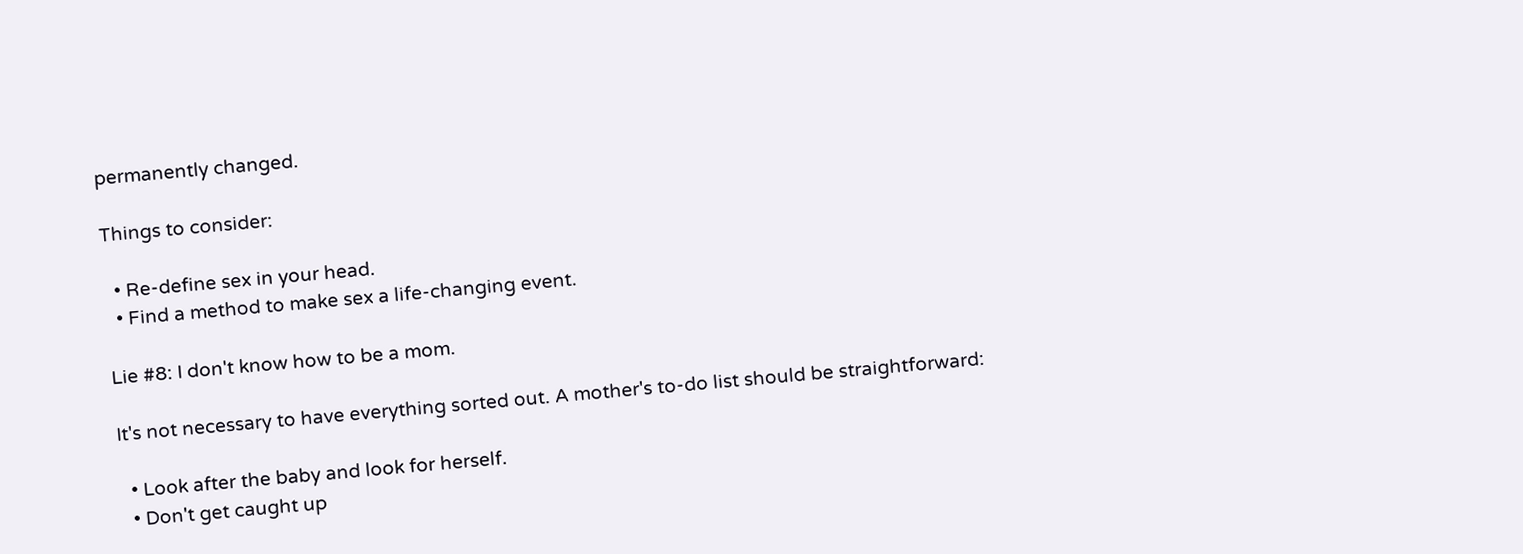permanently changed.

Things to consider:

  • Re-define sex in your head.
  • Find a method to make sex a life-changing event.

Lie #8: I don't know how to be a mom.

It's not necessary to have everything sorted out. A mother's to-do list should be straightforward:

  • Look after the baby and look for herself.
  • Don't get caught up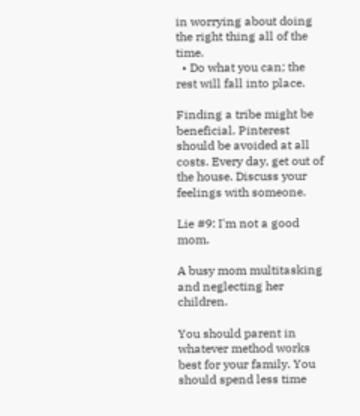in worrying about doing the right thing all of the time.
  • Do what you can; the rest will fall into place.

Finding a tribe might be beneficial. Pinterest should be avoided at all costs. Every day, get out of the house. Discuss your feelings with someone.

Lie #9: I'm not a good mom.

A busy mom multitasking and neglecting her children.

You should parent in whatever method works best for your family. You should spend less time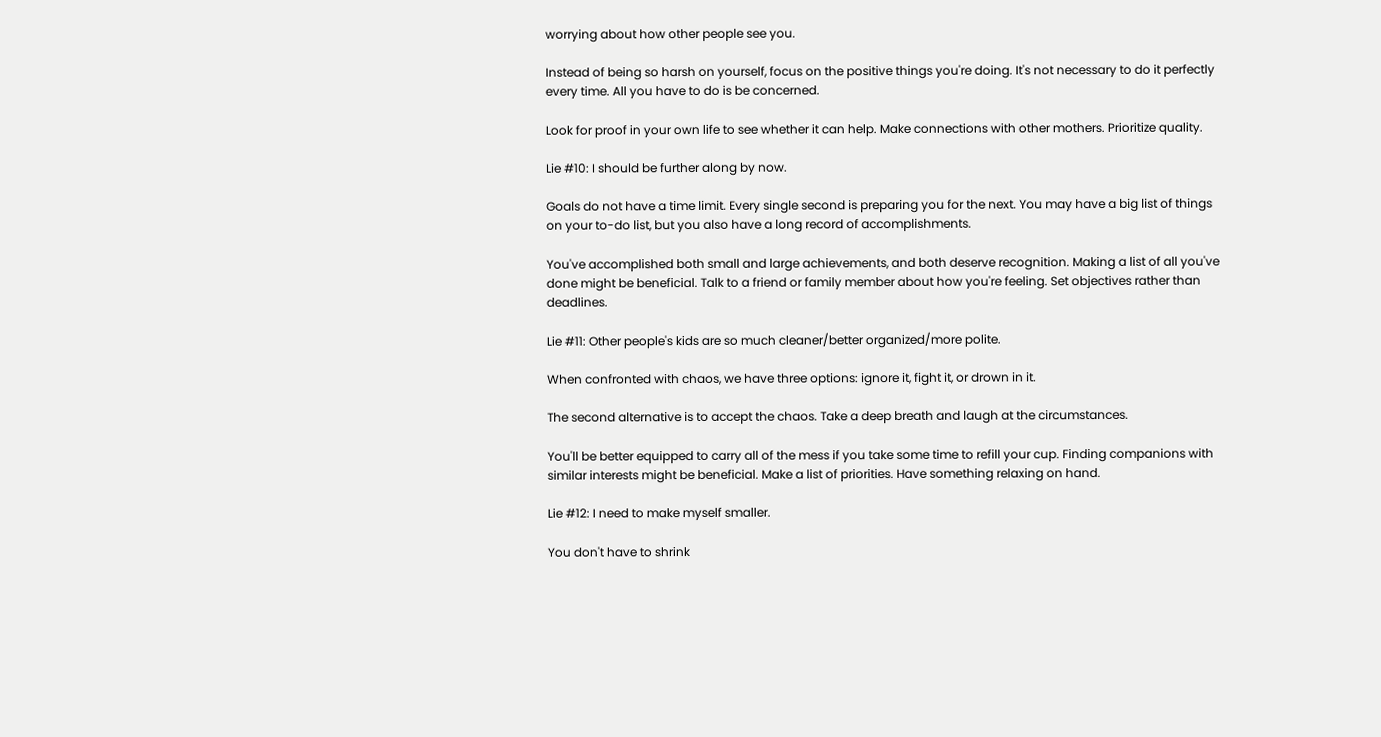worrying about how other people see you.

Instead of being so harsh on yourself, focus on the positive things you're doing. It's not necessary to do it perfectly every time. All you have to do is be concerned.

Look for proof in your own life to see whether it can help. Make connections with other mothers. Prioritize quality.

Lie #10: I should be further along by now.

Goals do not have a time limit. Every single second is preparing you for the next. You may have a big list of things on your to-do list, but you also have a long record of accomplishments.

You've accomplished both small and large achievements, and both deserve recognition. Making a list of all you've done might be beneficial. Talk to a friend or family member about how you're feeling. Set objectives rather than deadlines.

Lie #11: Other people's kids are so much cleaner/better organized/more polite.

When confronted with chaos, we have three options: ignore it, fight it, or drown in it.

The second alternative is to accept the chaos. Take a deep breath and laugh at the circumstances.

You'll be better equipped to carry all of the mess if you take some time to refill your cup. Finding companions with similar interests might be beneficial. Make a list of priorities. Have something relaxing on hand.

Lie #12: I need to make myself smaller.

You don't have to shrink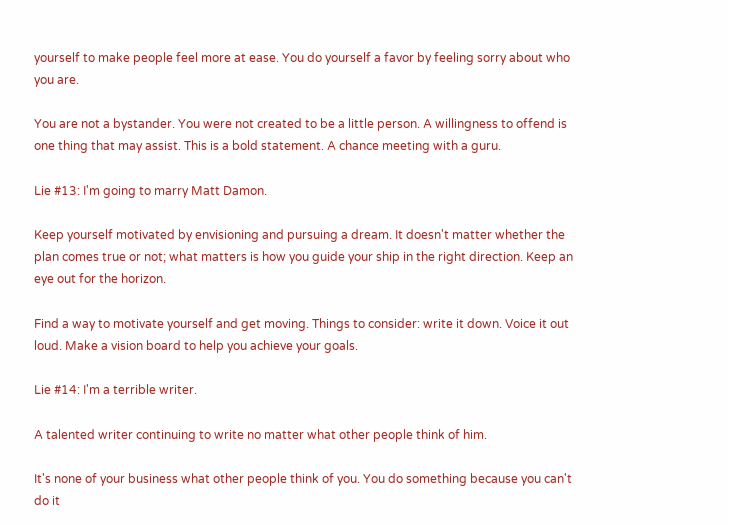yourself to make people feel more at ease. You do yourself a favor by feeling sorry about who you are.

You are not a bystander. You were not created to be a little person. A willingness to offend is one thing that may assist. This is a bold statement. A chance meeting with a guru.

Lie #13: I'm going to marry Matt Damon.

Keep yourself motivated by envisioning and pursuing a dream. It doesn't matter whether the plan comes true or not; what matters is how you guide your ship in the right direction. Keep an eye out for the horizon.

Find a way to motivate yourself and get moving. Things to consider: write it down. Voice it out loud. Make a vision board to help you achieve your goals.

Lie #14: I'm a terrible writer.

A talented writer continuing to write no matter what other people think of him.

It's none of your business what other people think of you. You do something because you can't do it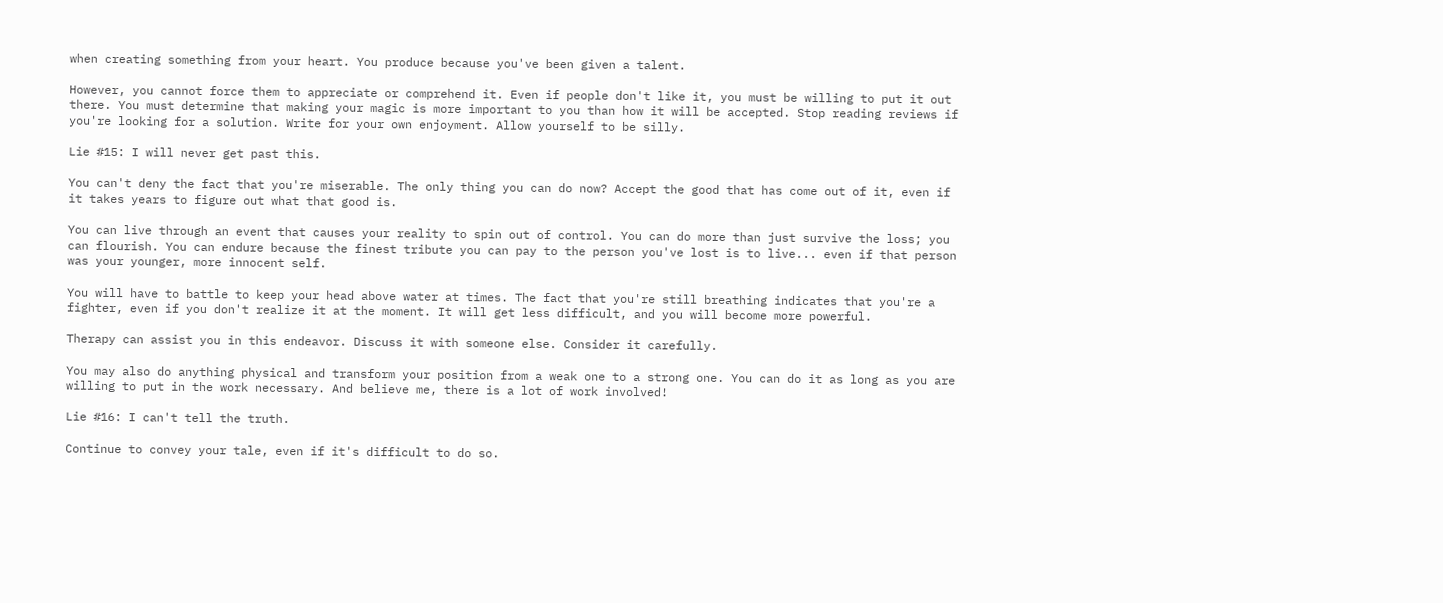when creating something from your heart. You produce because you've been given a talent.

However, you cannot force them to appreciate or comprehend it. Even if people don't like it, you must be willing to put it out there. You must determine that making your magic is more important to you than how it will be accepted. Stop reading reviews if you're looking for a solution. Write for your own enjoyment. Allow yourself to be silly.

Lie #15: I will never get past this.

You can't deny the fact that you're miserable. The only thing you can do now? Accept the good that has come out of it, even if it takes years to figure out what that good is.

You can live through an event that causes your reality to spin out of control. You can do more than just survive the loss; you can flourish. You can endure because the finest tribute you can pay to the person you've lost is to live... even if that person was your younger, more innocent self.

You will have to battle to keep your head above water at times. The fact that you're still breathing indicates that you're a fighter, even if you don't realize it at the moment. It will get less difficult, and you will become more powerful.

Therapy can assist you in this endeavor. Discuss it with someone else. Consider it carefully.

You may also do anything physical and transform your position from a weak one to a strong one. You can do it as long as you are willing to put in the work necessary. And believe me, there is a lot of work involved!

Lie #16: I can't tell the truth.

Continue to convey your tale, even if it's difficult to do so.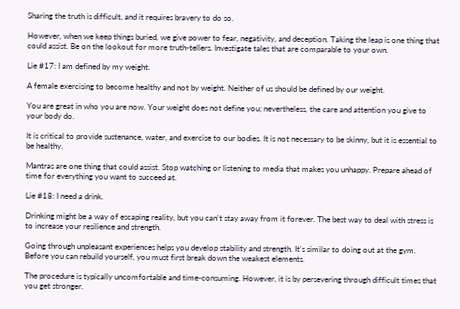Sharing the truth is difficult, and it requires bravery to do so.

However, when we keep things buried, we give power to fear, negativity, and deception. Taking the leap is one thing that could assist. Be on the lookout for more truth-tellers. Investigate tales that are comparable to your own.

Lie #17: I am defined by my weight.

A female exercising to become healthy and not by weight. Neither of us should be defined by our weight.

You are great in who you are now. Your weight does not define you; nevertheless, the care and attention you give to your body do.

It is critical to provide sustenance, water, and exercise to our bodies. It is not necessary to be skinny, but it is essential to be healthy.

Mantras are one thing that could assist. Stop watching or listening to media that makes you unhappy. Prepare ahead of time for everything you want to succeed at.

Lie #18: I need a drink.

Drinking might be a way of escaping reality, but you can't stay away from it forever. The best way to deal with stress is to increase your resilience and strength.

Going through unpleasant experiences helps you develop stability and strength. It's similar to doing out at the gym. Before you can rebuild yourself, you must first break down the weakest elements.

The procedure is typically uncomfortable and time-consuming. However, it is by persevering through difficult times that you get stronger.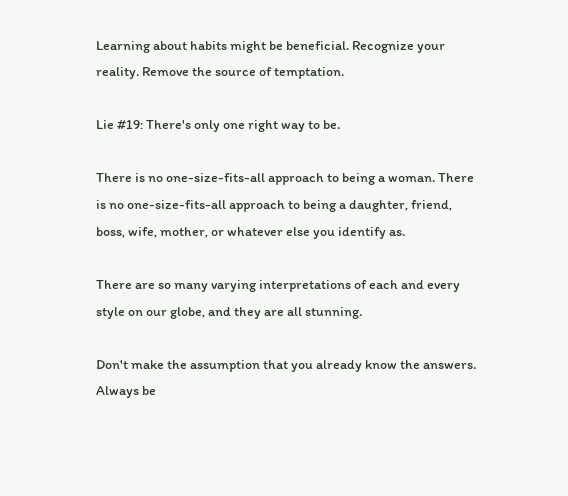Learning about habits might be beneficial. Recognize your reality. Remove the source of temptation.

Lie #19: There's only one right way to be.

There is no one-size-fits-all approach to being a woman. There is no one-size-fits-all approach to being a daughter, friend, boss, wife, mother, or whatever else you identify as.

There are so many varying interpretations of each and every style on our globe, and they are all stunning.

Don't make the assumption that you already know the answers. Always be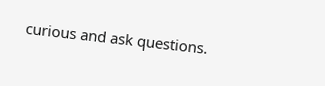curious and ask questions.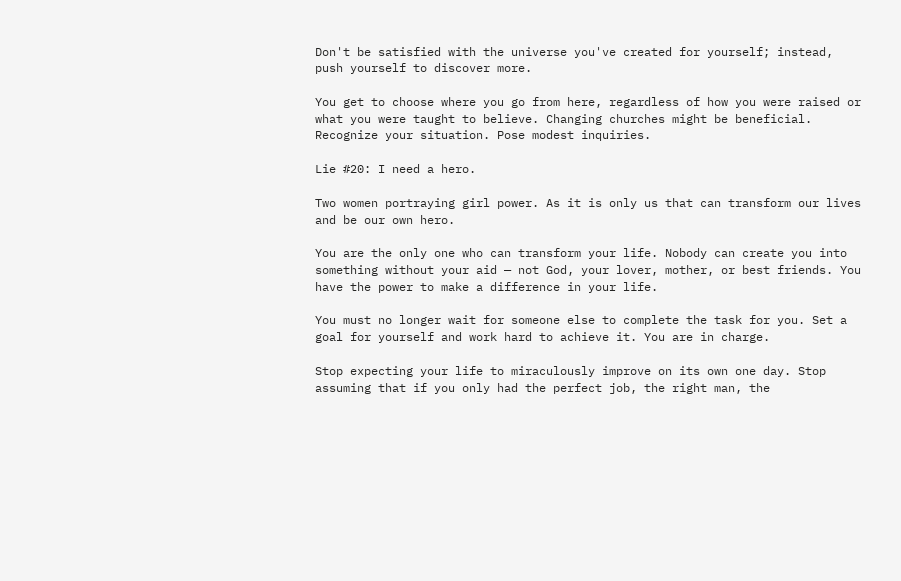Don't be satisfied with the universe you've created for yourself; instead, push yourself to discover more.

You get to choose where you go from here, regardless of how you were raised or what you were taught to believe. Changing churches might be beneficial. Recognize your situation. Pose modest inquiries.

Lie #20: I need a hero.

Two women portraying girl power. As it is only us that can transform our lives and be our own hero.

You are the only one who can transform your life. Nobody can create you into something without your aid — not God, your lover, mother, or best friends. You have the power to make a difference in your life.

You must no longer wait for someone else to complete the task for you. Set a goal for yourself and work hard to achieve it. You are in charge.

Stop expecting your life to miraculously improve on its own one day. Stop assuming that if you only had the perfect job, the right man, the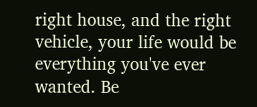right house, and the right vehicle, your life would be everything you've ever wanted. Be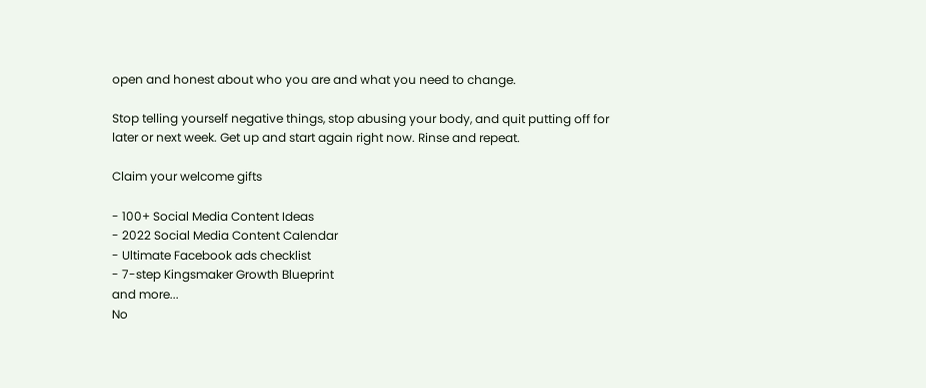open and honest about who you are and what you need to change.

Stop telling yourself negative things, stop abusing your body, and quit putting off for later or next week. Get up and start again right now. Rinse and repeat.

Claim your welcome gifts

- 100+ Social Media Content Ideas
- 2022 Social Media Content Calendar
- Ultimate Facebook ads checklist
- 7-step Kingsmaker Growth Blueprint
and more...
No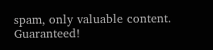spam, only valuable content. Guaranteed!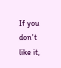If you don't like it,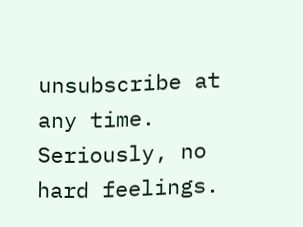unsubscribe at any time. Seriously, no hard feelings.